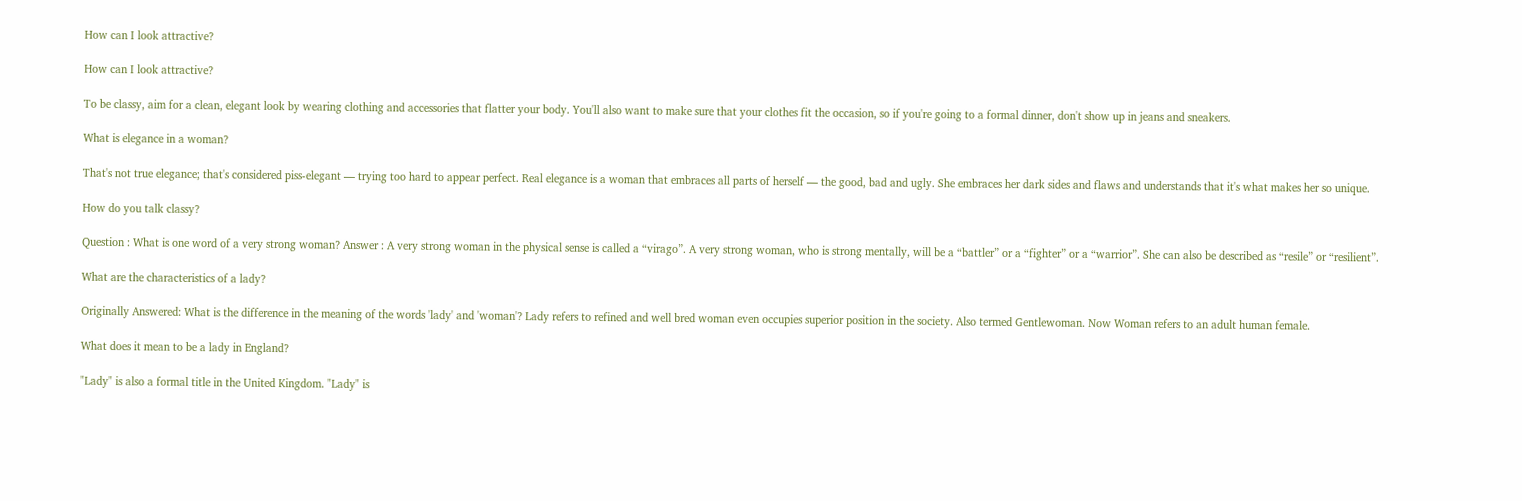How can I look attractive?

How can I look attractive?

To be classy, aim for a clean, elegant look by wearing clothing and accessories that flatter your body. You'll also want to make sure that your clothes fit the occasion, so if you're going to a formal dinner, don't show up in jeans and sneakers.

What is elegance in a woman?

That's not true elegance; that's considered piss-elegant — trying too hard to appear perfect. Real elegance is a woman that embraces all parts of herself — the good, bad and ugly. She embraces her dark sides and flaws and understands that it's what makes her so unique.

How do you talk classy?

Question : What is one word of a very strong woman? Answer : A very strong woman in the physical sense is called a “virago”. A very strong woman, who is strong mentally, will be a “battler” or a “fighter” or a “warrior”. She can also be described as “resile” or “resilient”.

What are the characteristics of a lady?

Originally Answered: What is the difference in the meaning of the words 'lady' and 'woman'? Lady refers to refined and well bred woman even occupies superior position in the society. Also termed Gentlewoman. Now Woman refers to an adult human female.

What does it mean to be a lady in England?

"Lady" is also a formal title in the United Kingdom. "Lady" is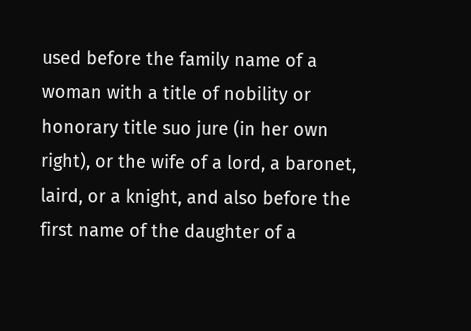used before the family name of a woman with a title of nobility or honorary title suo jure (in her own right), or the wife of a lord, a baronet, laird, or a knight, and also before the first name of the daughter of a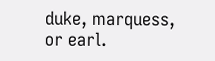duke, marquess, or earl.